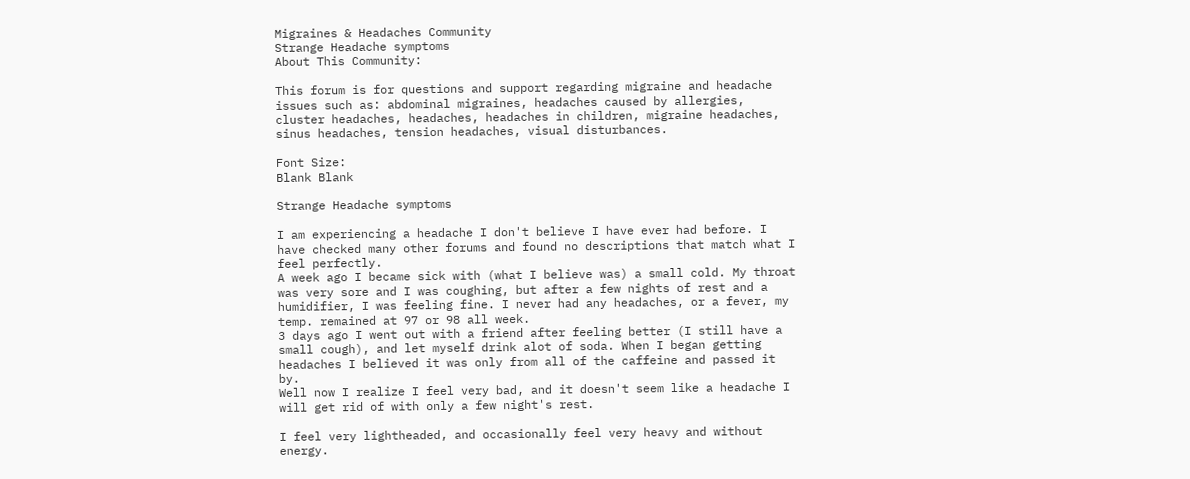Migraines & Headaches Community
Strange Headache symptoms
About This Community:

This forum is for questions and support regarding migraine and headache issues such as: abdominal migraines, headaches caused by allergies, cluster headaches, headaches, headaches in children, migraine headaches, sinus headaches, tension headaches, visual disturbances.

Font Size:
Blank Blank

Strange Headache symptoms

I am experiencing a headache I don't believe I have ever had before. I have checked many other forums and found no descriptions that match what I feel perfectly.
A week ago I became sick with (what I believe was) a small cold. My throat was very sore and I was coughing, but after a few nights of rest and a humidifier, I was feeling fine. I never had any headaches, or a fever, my temp. remained at 97 or 98 all week.
3 days ago I went out with a friend after feeling better (I still have a small cough), and let myself drink alot of soda. When I began getting headaches I believed it was only from all of the caffeine and passed it by.
Well now I realize I feel very bad, and it doesn't seem like a headache I will get rid of with only a few night's rest.

I feel very lightheaded, and occasionally feel very heavy and without energy.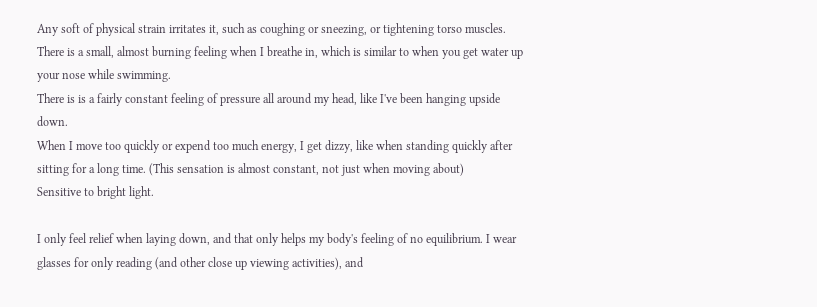Any soft of physical strain irritates it, such as coughing or sneezing, or tightening torso muscles.
There is a small, almost burning feeling when I breathe in, which is similar to when you get water up your nose while swimming.
There is is a fairly constant feeling of pressure all around my head, like I've been hanging upside down.
When I move too quickly or expend too much energy, I get dizzy, like when standing quickly after sitting for a long time. (This sensation is almost constant, not just when moving about)
Sensitive to bright light.

I only feel relief when laying down, and that only helps my body's feeling of no equilibrium. I wear glasses for only reading (and other close up viewing activities), and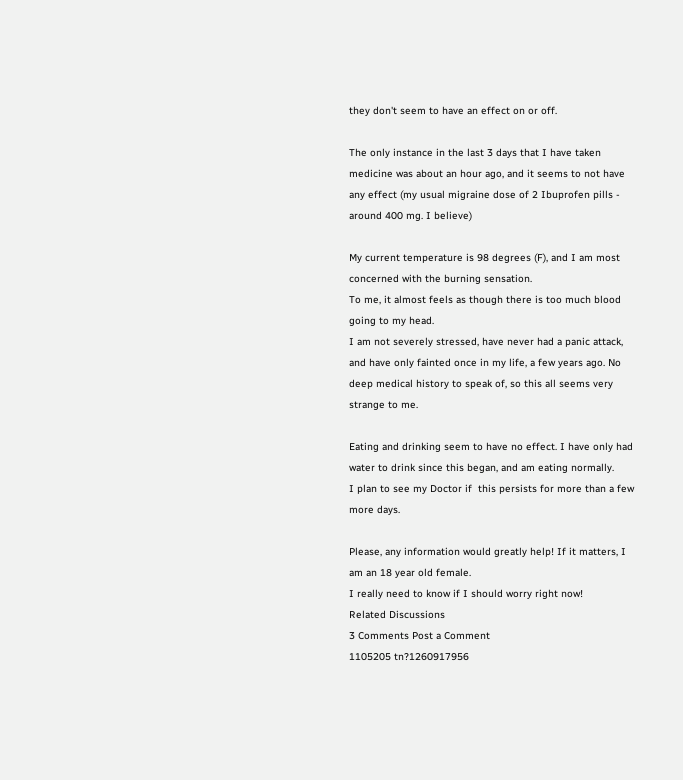they don't seem to have an effect on or off.

The only instance in the last 3 days that I have taken medicine was about an hour ago, and it seems to not have any effect (my usual migraine dose of 2 Ibuprofen pills - around 400 mg. I believe)

My current temperature is 98 degrees (F), and I am most concerned with the burning sensation.
To me, it almost feels as though there is too much blood going to my head.
I am not severely stressed, have never had a panic attack, and have only fainted once in my life, a few years ago. No deep medical history to speak of, so this all seems very strange to me.

Eating and drinking seem to have no effect. I have only had water to drink since this began, and am eating normally.
I plan to see my Doctor if  this persists for more than a few more days.

Please, any information would greatly help! If it matters, I am an 18 year old female.
I really need to know if I should worry right now!
Related Discussions
3 Comments Post a Comment
1105205 tn?1260917956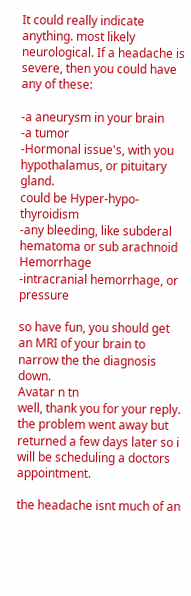It could really indicate anything. most likely neurological. If a headache is severe, then you could have any of these:

-a aneurysm in your brain
-a tumor
-Hormonal issue's, with you hypothalamus, or pituitary gland.
could be Hyper-hypo-thyroidism
-any bleeding, like subderal hematoma or sub arachnoid Hemorrhage
-intracranial hemorrhage, or pressure

so have fun, you should get an MRI of your brain to narrow the the diagnosis down.
Avatar n tn
well, thank you for your reply. the problem went away but returned a few days later so i will be scheduling a doctors appointment.

the headache isnt much of an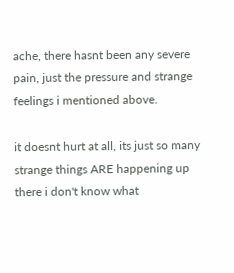ache, there hasnt been any severe pain, just the pressure and strange feelings i mentioned above.

it doesnt hurt at all, its just so many strange things ARE happening up there i don't know what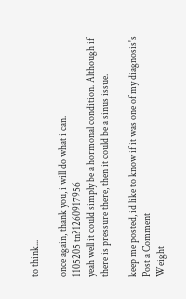to think...

once again, thank you, i will do what i can.
1105205 tn?1260917956
yeah well it could simply be a hormonal condition. Although if there is pressure there, then it could be a sinus issue.

keep me posted, id like to know if it was one of my diagnosis's
Post a Comment
Weight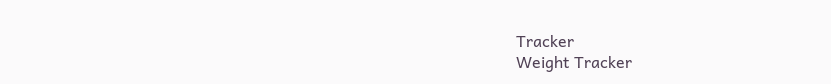Tracker
Weight Tracker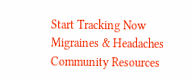Start Tracking Now
Migraines & Headaches Community Resources